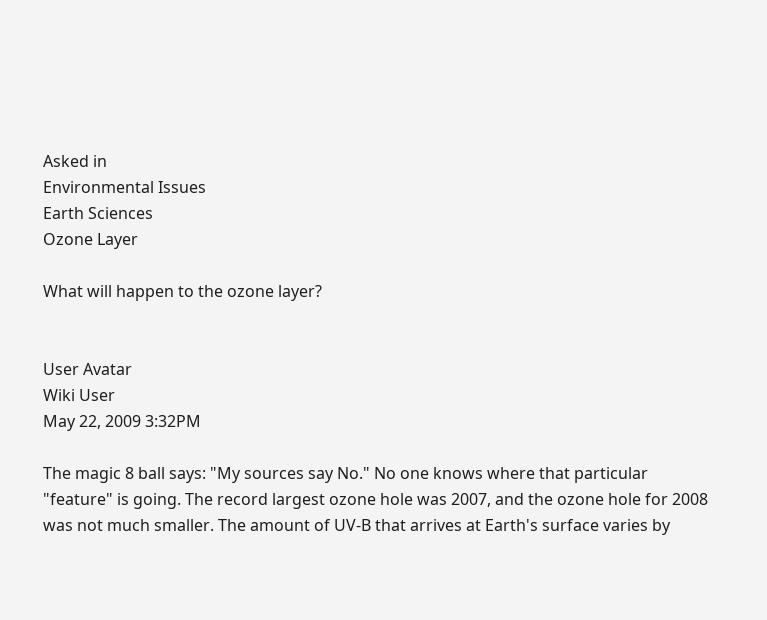Asked in
Environmental Issues
Earth Sciences
Ozone Layer

What will happen to the ozone layer?


User Avatar
Wiki User
May 22, 2009 3:32PM

The magic 8 ball says: "My sources say No." No one knows where that particular "feature" is going. The record largest ozone hole was 2007, and the ozone hole for 2008 was not much smaller. The amount of UV-B that arrives at Earth's surface varies by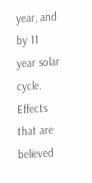year, and by 11 year solar cycle. Effects that are believed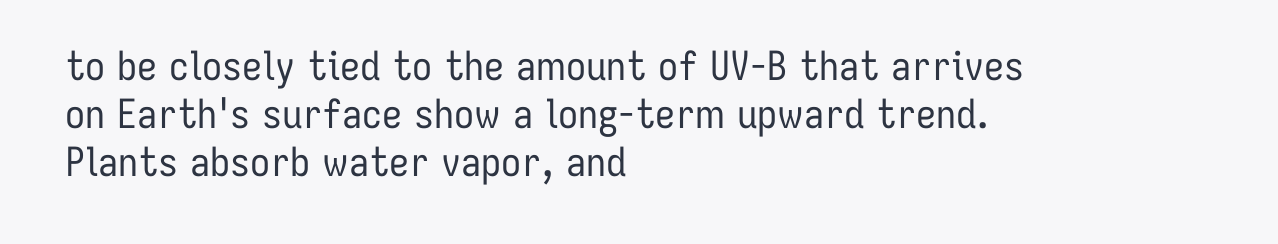to be closely tied to the amount of UV-B that arrives on Earth's surface show a long-term upward trend. Plants absorb water vapor, and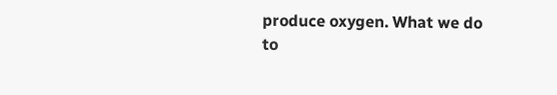produce oxygen. What we do to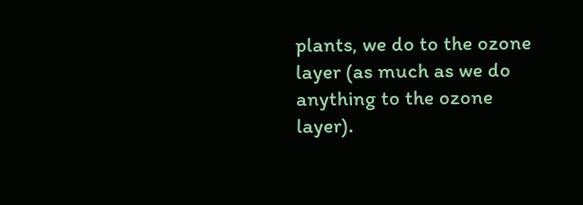plants, we do to the ozone layer (as much as we do anything to the ozone layer).